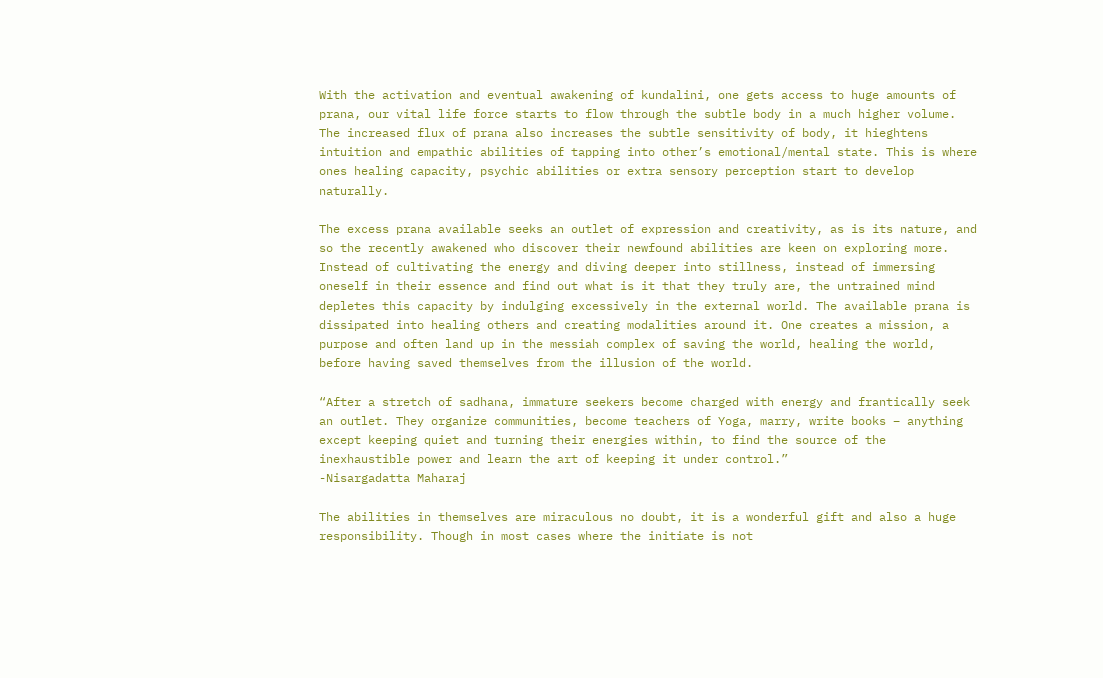With the activation and eventual awakening of kundalini, one gets access to huge amounts of prana, our vital life force starts to flow through the subtle body in a much higher volume. The increased flux of prana also increases the subtle sensitivity of body, it hieghtens intuition and empathic abilities of tapping into other’s emotional/mental state. This is where ones healing capacity, psychic abilities or extra sensory perception start to develop naturally.

The excess prana available seeks an outlet of expression and creativity, as is its nature, and so the recently awakened who discover their newfound abilities are keen on exploring more. Instead of cultivating the energy and diving deeper into stillness, instead of immersing oneself in their essence and find out what is it that they truly are, the untrained mind depletes this capacity by indulging excessively in the external world. The available prana is dissipated into healing others and creating modalities around it. One creates a mission, a purpose and often land up in the messiah complex of saving the world, healing the world, before having saved themselves from the illusion of the world.

“After a stretch of sadhana, immature seekers become charged with energy and frantically seek an outlet. They organize communities, become teachers of Yoga, marry, write books – anything except keeping quiet and turning their energies within, to find the source of the inexhaustible power and learn the art of keeping it under control.”
-Nisargadatta Maharaj

The abilities in themselves are miraculous no doubt, it is a wonderful gift and also a huge responsibility. Though in most cases where the initiate is not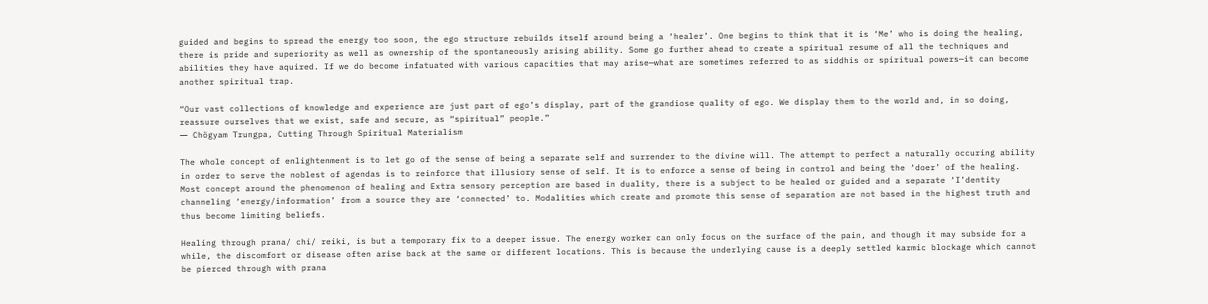guided and begins to spread the energy too soon, the ego structure rebuilds itself around being a ‘healer’. One begins to think that it is ‘Me’ who is doing the healing, there is pride and superiority as well as ownership of the spontaneously arising ability. Some go further ahead to create a spiritual resume of all the techniques and abilities they have aquired. If we do become infatuated with various capacities that may arise—what are sometimes referred to as siddhis or spiritual powers—it can become another spiritual trap.

“Our vast collections of knowledge and experience are just part of ego’s display, part of the grandiose quality of ego. We display them to the world and, in so doing, reassure ourselves that we exist, safe and secure, as “spiritual” people.”
― Chögyam Trungpa, Cutting Through Spiritual Materialism

The whole concept of enlightenment is to let go of the sense of being a separate self and surrender to the divine will. The attempt to perfect a naturally occuring ability in order to serve the noblest of agendas is to reinforce that illusiory sense of self. It is to enforce a sense of being in control and being the ‘doer’ of the healing. Most concept around the phenomenon of healing and Extra sensory perception are based in duality, there is a subject to be healed or guided and a separate ‘I’dentity channeling ‘energy/information’ from a source they are ‘connected’ to. Modalities which create and promote this sense of separation are not based in the highest truth and thus become limiting beliefs.

Healing through prana/ chi/ reiki, is but a temporary fix to a deeper issue. The energy worker can only focus on the surface of the pain, and though it may subside for a while, the discomfort or disease often arise back at the same or different locations. This is because the underlying cause is a deeply settled karmic blockage which cannot be pierced through with prana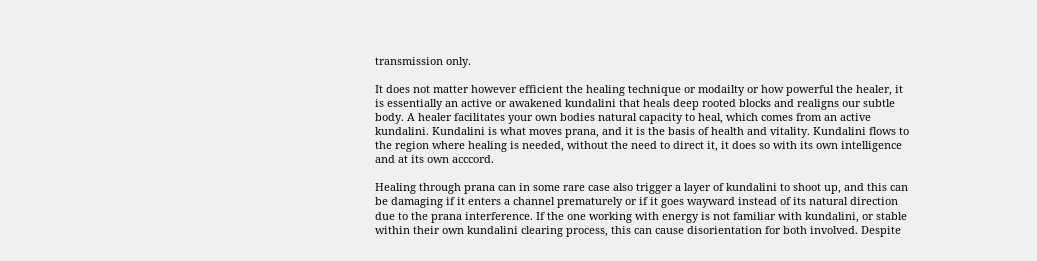transmission only.

It does not matter however efficient the healing technique or modailty or how powerful the healer, it is essentially an active or awakened kundalini that heals deep rooted blocks and realigns our subtle body. A healer facilitates your own bodies natural capacity to heal, which comes from an active kundalini. Kundalini is what moves prana, and it is the basis of health and vitality. Kundalini flows to the region where healing is needed, without the need to direct it, it does so with its own intelligence and at its own acccord.

Healing through prana can in some rare case also trigger a layer of kundalini to shoot up, and this can be damaging if it enters a channel prematurely or if it goes wayward instead of its natural direction due to the prana interference. If the one working with energy is not familiar with kundalini, or stable within their own kundalini clearing process, this can cause disorientation for both involved. Despite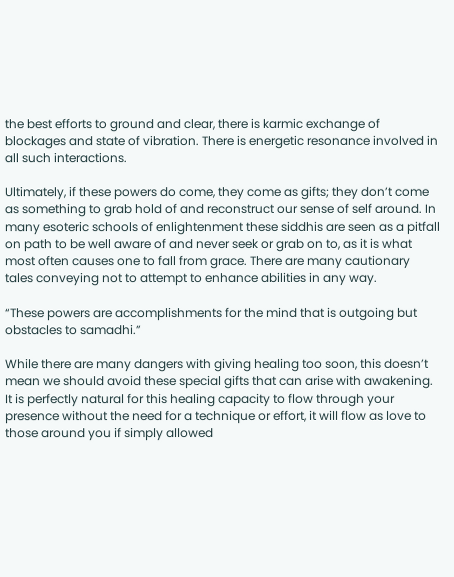the best efforts to ground and clear, there is karmic exchange of blockages and state of vibration. There is energetic resonance involved in all such interactions.

Ultimately, if these powers do come, they come as gifts; they don’t come as something to grab hold of and reconstruct our sense of self around. In many esoteric schools of enlightenment these siddhis are seen as a pitfall on path to be well aware of and never seek or grab on to, as it is what most often causes one to fall from grace. There are many cautionary tales conveying not to attempt to enhance abilities in any way.

“These powers are accomplishments for the mind that is outgoing but obstacles to samadhi.”

While there are many dangers with giving healing too soon, this doesn’t mean we should avoid these special gifts that can arise with awakening. It is perfectly natural for this healing capacity to flow through your presence without the need for a technique or effort, it will flow as love to those around you if simply allowed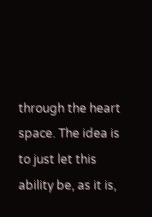through the heart space. The idea is to just let this ability be, as it is,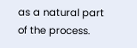as a natural part of the process.